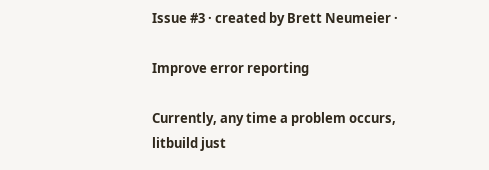Issue #3 · created by Brett Neumeier ·

Improve error reporting

Currently, any time a problem occurs, litbuild just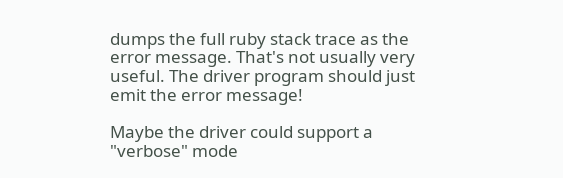dumps the full ruby stack trace as the error message. That's not usually very useful. The driver program should just emit the error message!

Maybe the driver could support a "verbose" mode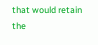that would retain the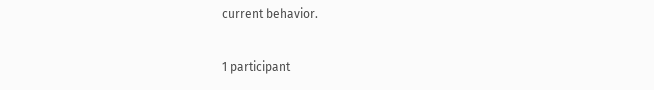current behavior.

1 participant